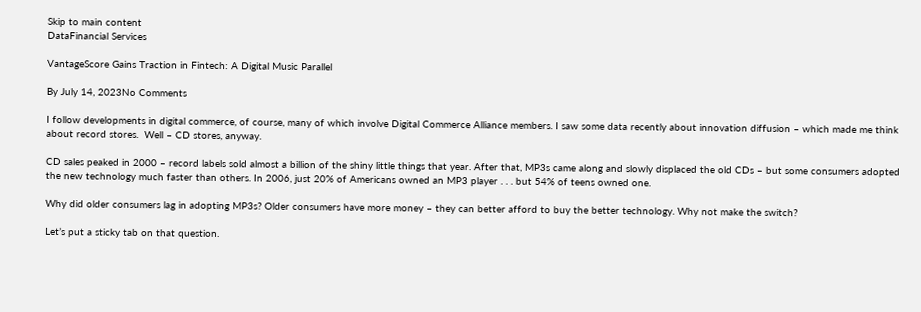Skip to main content
DataFinancial Services

VantageScore Gains Traction in Fintech: A Digital Music Parallel

By July 14, 2023No Comments

I follow developments in digital commerce, of course, many of which involve Digital Commerce Alliance members. I saw some data recently about innovation diffusion – which made me think about record stores.  Well – CD stores, anyway.

CD sales peaked in 2000 – record labels sold almost a billion of the shiny little things that year. After that, MP3s came along and slowly displaced the old CDs – but some consumers adopted the new technology much faster than others. In 2006, just 20% of Americans owned an MP3 player . . . but 54% of teens owned one.

Why did older consumers lag in adopting MP3s? Older consumers have more money – they can better afford to buy the better technology. Why not make the switch?

Let’s put a sticky tab on that question.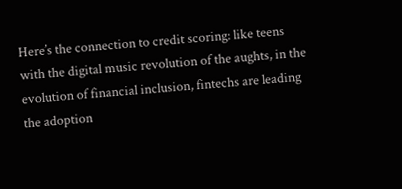Here’s the connection to credit scoring: like teens with the digital music revolution of the aughts, in the evolution of financial inclusion, fintechs are leading the adoption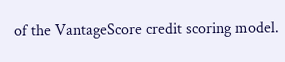of the VantageScore credit scoring model.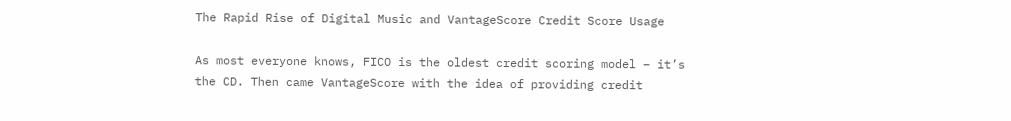The Rapid Rise of Digital Music and VantageScore Credit Score Usage

As most everyone knows, FICO is the oldest credit scoring model – it’s the CD. Then came VantageScore with the idea of providing credit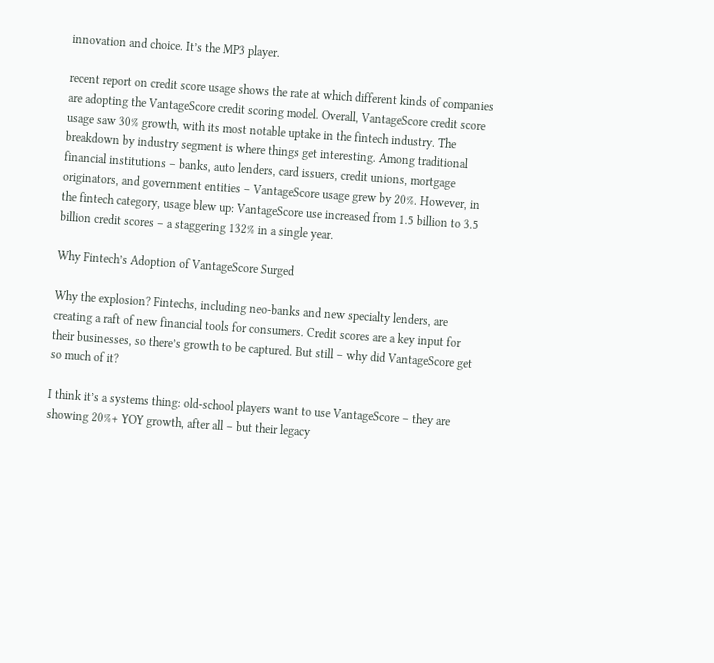innovation and choice. It’s the MP3 player.

recent report on credit score usage shows the rate at which different kinds of companies are adopting the VantageScore credit scoring model. Overall, VantageScore credit score usage saw 30% growth, with its most notable uptake in the fintech industry. The breakdown by industry segment is where things get interesting. Among traditional financial institutions – banks, auto lenders, card issuers, credit unions, mortgage originators, and government entities – VantageScore usage grew by 20%. However, in the fintech category, usage blew up: VantageScore use increased from 1.5 billion to 3.5 billion credit scores – a staggering 132% in a single year.

Why Fintech’s Adoption of VantageScore Surged

Why the explosion? Fintechs, including neo-banks and new specialty lenders, are creating a raft of new financial tools for consumers. Credit scores are a key input for their businesses, so there’s growth to be captured. But still – why did VantageScore get so much of it?

I think it’s a systems thing: old-school players want to use VantageScore – they are showing 20%+ YOY growth, after all – but their legacy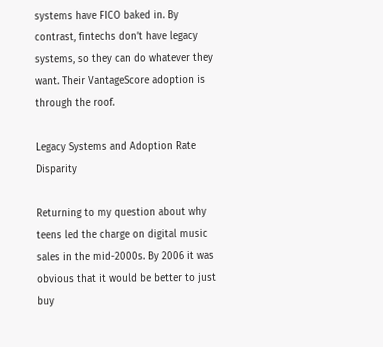systems have FICO baked in. By contrast, fintechs don’t have legacy systems, so they can do whatever they want. Their VantageScore adoption is through the roof.

Legacy Systems and Adoption Rate Disparity

Returning to my question about why teens led the charge on digital music sales in the mid-2000s. By 2006 it was obvious that it would be better to just buy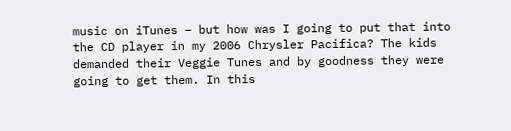music on iTunes – but how was I going to put that into the CD player in my 2006 Chrysler Pacifica? The kids demanded their Veggie Tunes and by goodness they were going to get them. In this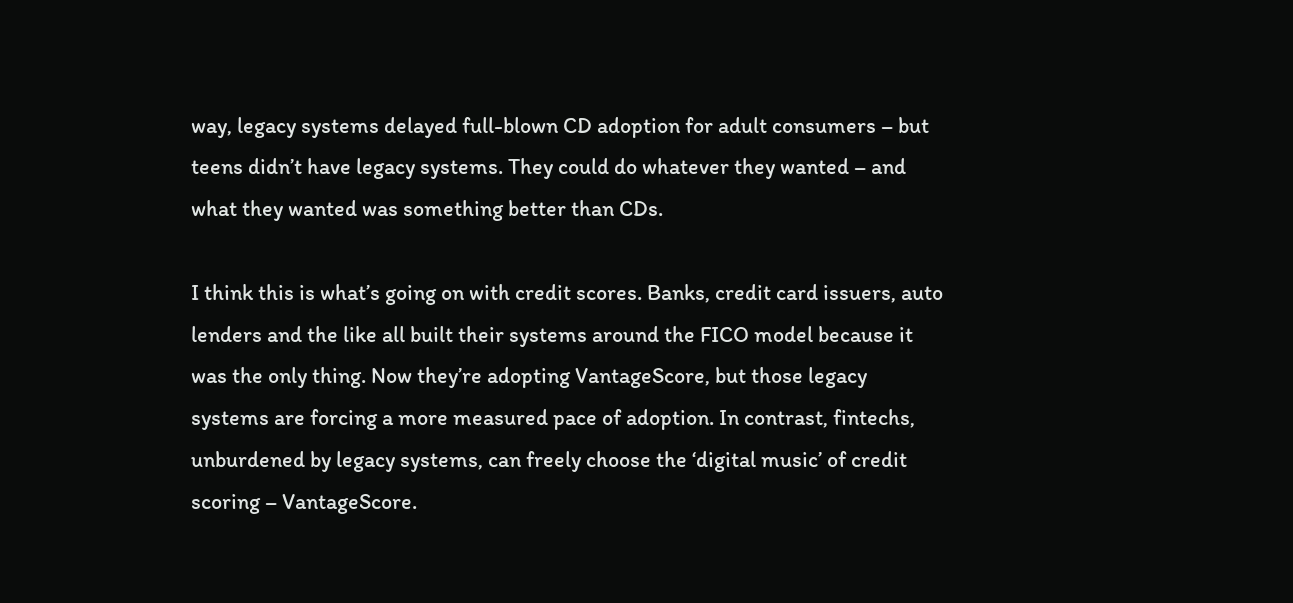way, legacy systems delayed full-blown CD adoption for adult consumers – but teens didn’t have legacy systems. They could do whatever they wanted – and what they wanted was something better than CDs.

I think this is what’s going on with credit scores. Banks, credit card issuers, auto lenders and the like all built their systems around the FICO model because it was the only thing. Now they’re adopting VantageScore, but those legacy systems are forcing a more measured pace of adoption. In contrast, fintechs, unburdened by legacy systems, can freely choose the ‘digital music’ of credit scoring – VantageScore.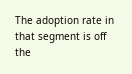The adoption rate in that segment is off the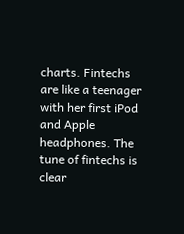charts. Fintechs are like a teenager with her first iPod and Apple headphones. The tune of fintechs is clear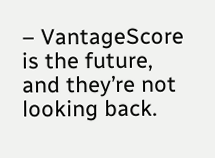– VantageScore is the future, and they’re not looking back.